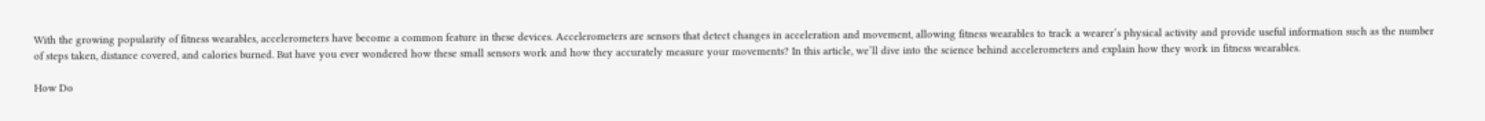With the growing popularity of fitness wearables, accelerometers have become a common feature in these devices. Accelerometers are sensors that detect changes in acceleration and movement, allowing fitness wearables to track a wearer’s physical activity and provide useful information such as the number of steps taken, distance covered, and calories burned. But have you ever wondered how these small sensors work and how they accurately measure your movements? In this article, we’ll dive into the science behind accelerometers and explain how they work in fitness wearables.

How Do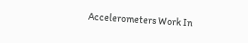Accelerometers Work In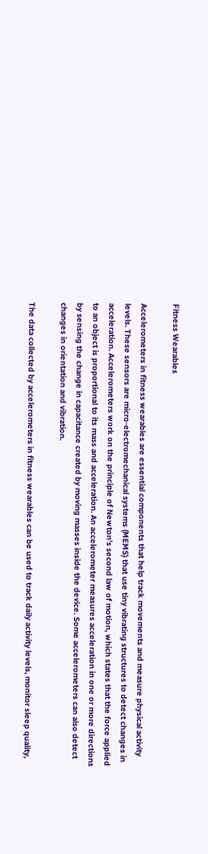Fitness Wearables

Accelerometers in fitness wearables are essential components that help track movements and measure physical activity levels. These sensors are micro-electromechanical systems (MEMS) that use tiny vibrating structures to detect changes in acceleration. Accelerometers work on the principle of Newton’s second law of motion, which states that the force applied to an object is proportional to its mass and acceleration. An accelerometer measures acceleration in one or more directions by sensing the change in capacitance created by moving masses inside the device. Some accelerometers can also detect changes in orientation and vibration.

The data collected by accelerometers in fitness wearables can be used to track daily activity levels, monitor sleep quality,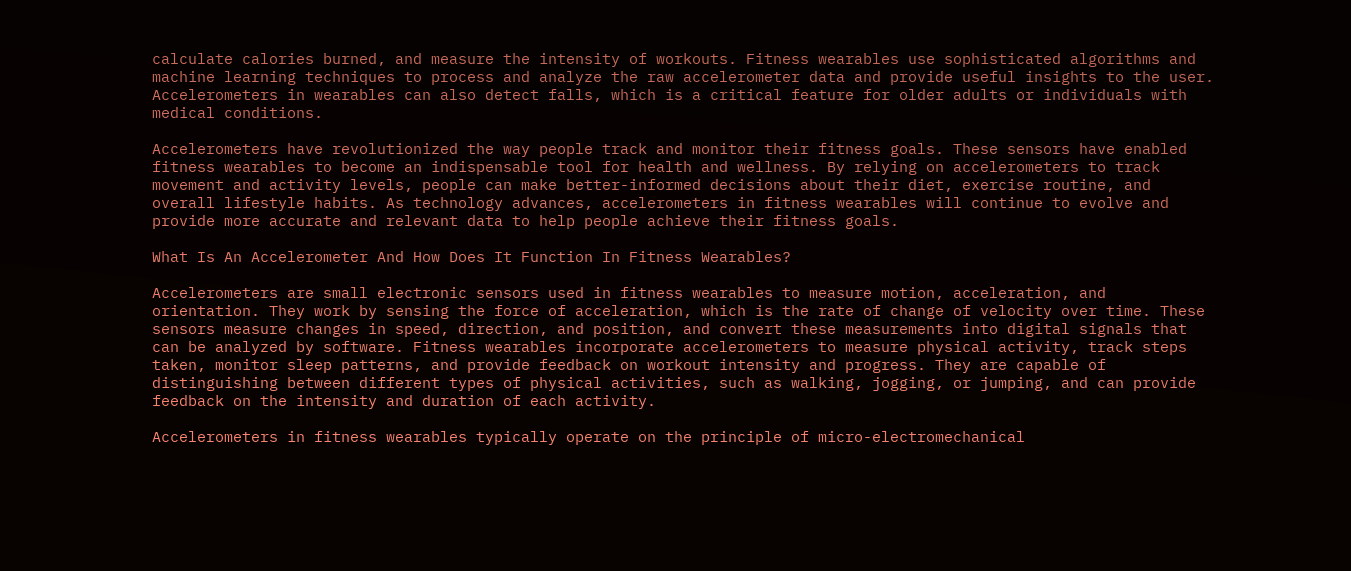calculate calories burned, and measure the intensity of workouts. Fitness wearables use sophisticated algorithms and machine learning techniques to process and analyze the raw accelerometer data and provide useful insights to the user. Accelerometers in wearables can also detect falls, which is a critical feature for older adults or individuals with medical conditions.

Accelerometers have revolutionized the way people track and monitor their fitness goals. These sensors have enabled fitness wearables to become an indispensable tool for health and wellness. By relying on accelerometers to track movement and activity levels, people can make better-informed decisions about their diet, exercise routine, and overall lifestyle habits. As technology advances, accelerometers in fitness wearables will continue to evolve and provide more accurate and relevant data to help people achieve their fitness goals.

What Is An Accelerometer And How Does It Function In Fitness Wearables?

Accelerometers are small electronic sensors used in fitness wearables to measure motion, acceleration, and orientation. They work by sensing the force of acceleration, which is the rate of change of velocity over time. These sensors measure changes in speed, direction, and position, and convert these measurements into digital signals that can be analyzed by software. Fitness wearables incorporate accelerometers to measure physical activity, track steps taken, monitor sleep patterns, and provide feedback on workout intensity and progress. They are capable of distinguishing between different types of physical activities, such as walking, jogging, or jumping, and can provide feedback on the intensity and duration of each activity.

Accelerometers in fitness wearables typically operate on the principle of micro-electromechanical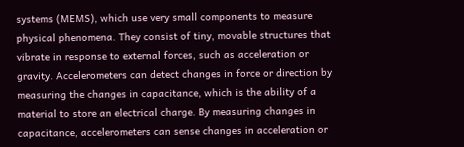systems (MEMS), which use very small components to measure physical phenomena. They consist of tiny, movable structures that vibrate in response to external forces, such as acceleration or gravity. Accelerometers can detect changes in force or direction by measuring the changes in capacitance, which is the ability of a material to store an electrical charge. By measuring changes in capacitance, accelerometers can sense changes in acceleration or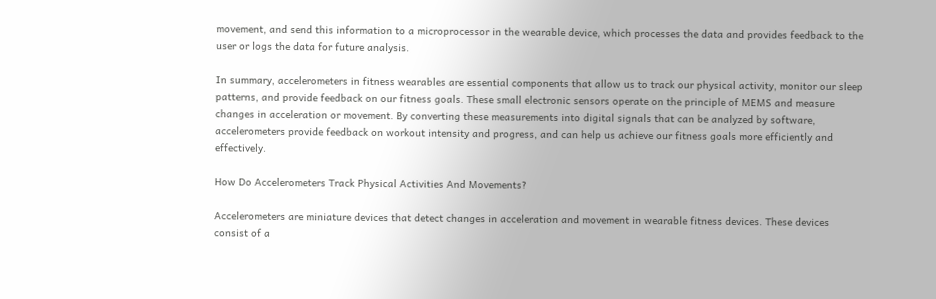movement, and send this information to a microprocessor in the wearable device, which processes the data and provides feedback to the user or logs the data for future analysis.

In summary, accelerometers in fitness wearables are essential components that allow us to track our physical activity, monitor our sleep patterns, and provide feedback on our fitness goals. These small electronic sensors operate on the principle of MEMS and measure changes in acceleration or movement. By converting these measurements into digital signals that can be analyzed by software, accelerometers provide feedback on workout intensity and progress, and can help us achieve our fitness goals more efficiently and effectively.

How Do Accelerometers Track Physical Activities And Movements?

Accelerometers are miniature devices that detect changes in acceleration and movement in wearable fitness devices. These devices consist of a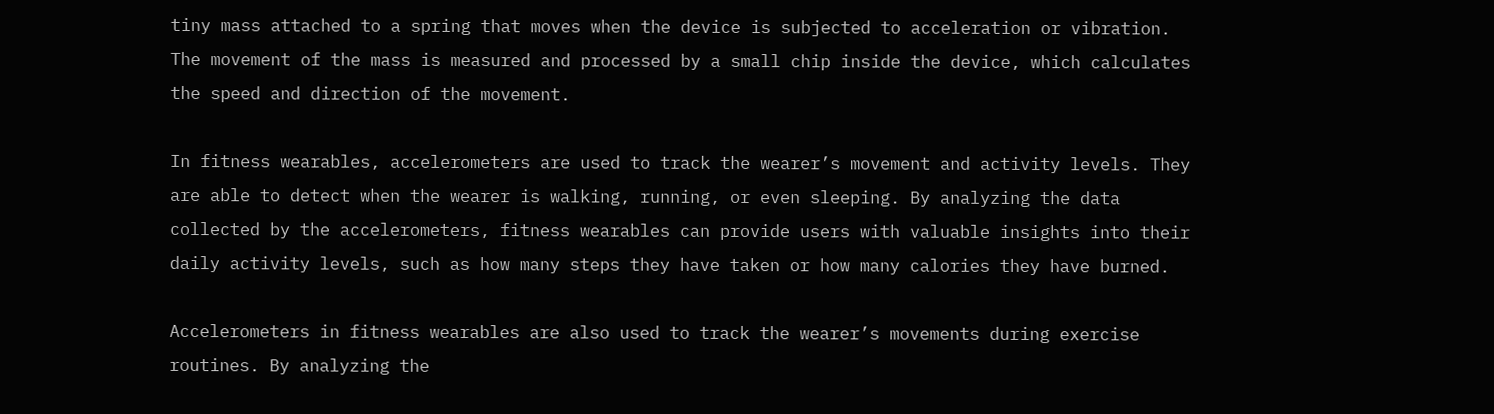tiny mass attached to a spring that moves when the device is subjected to acceleration or vibration. The movement of the mass is measured and processed by a small chip inside the device, which calculates the speed and direction of the movement.

In fitness wearables, accelerometers are used to track the wearer’s movement and activity levels. They are able to detect when the wearer is walking, running, or even sleeping. By analyzing the data collected by the accelerometers, fitness wearables can provide users with valuable insights into their daily activity levels, such as how many steps they have taken or how many calories they have burned.

Accelerometers in fitness wearables are also used to track the wearer’s movements during exercise routines. By analyzing the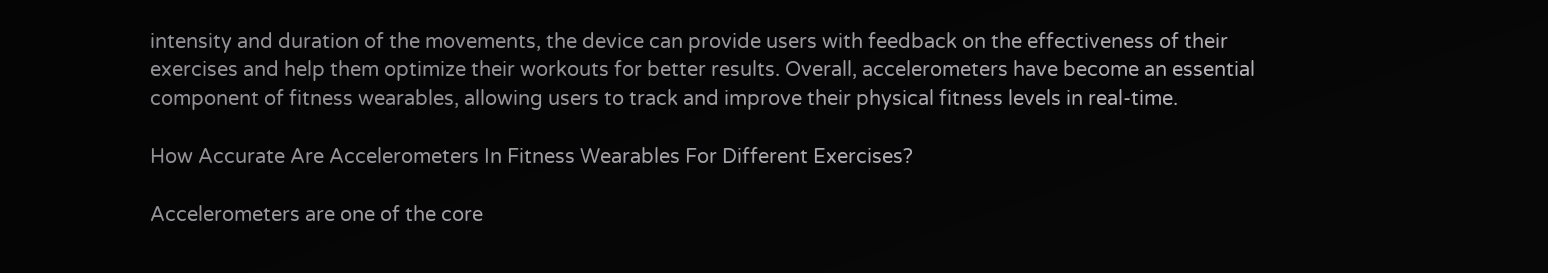intensity and duration of the movements, the device can provide users with feedback on the effectiveness of their exercises and help them optimize their workouts for better results. Overall, accelerometers have become an essential component of fitness wearables, allowing users to track and improve their physical fitness levels in real-time.

How Accurate Are Accelerometers In Fitness Wearables For Different Exercises?

Accelerometers are one of the core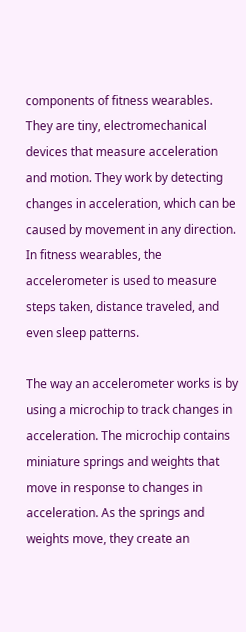components of fitness wearables. They are tiny, electromechanical devices that measure acceleration and motion. They work by detecting changes in acceleration, which can be caused by movement in any direction. In fitness wearables, the accelerometer is used to measure steps taken, distance traveled, and even sleep patterns.

The way an accelerometer works is by using a microchip to track changes in acceleration. The microchip contains miniature springs and weights that move in response to changes in acceleration. As the springs and weights move, they create an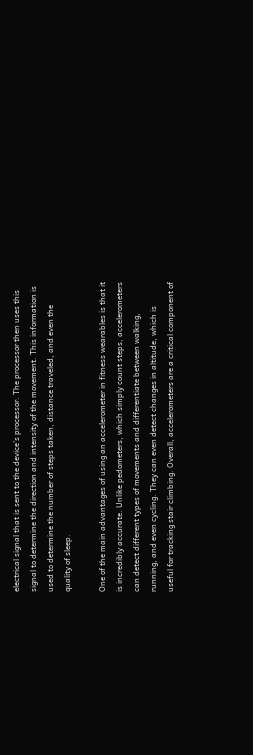electrical signal that is sent to the device’s processor. The processor then uses this signal to determine the direction and intensity of the movement. This information is used to determine the number of steps taken, distance traveled, and even the quality of sleep.

One of the main advantages of using an accelerometer in fitness wearables is that it is incredibly accurate. Unlike pedometers, which simply count steps, accelerometers can detect different types of movements and differentiate between walking, running, and even cycling. They can even detect changes in altitude, which is useful for tracking stair climbing. Overall, accelerometers are a critical component of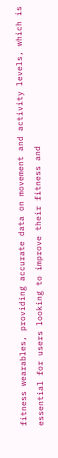fitness wearables, providing accurate data on movement and activity levels, which is essential for users looking to improve their fitness and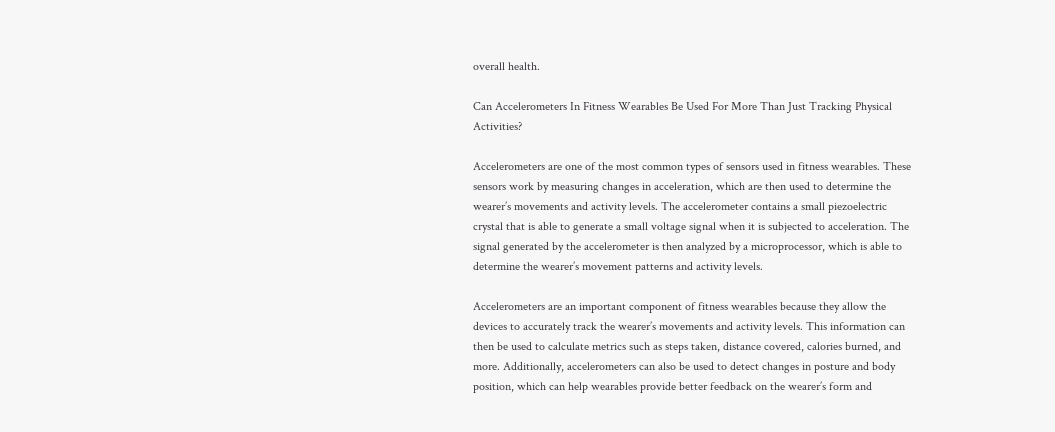overall health.

Can Accelerometers In Fitness Wearables Be Used For More Than Just Tracking Physical Activities?

Accelerometers are one of the most common types of sensors used in fitness wearables. These sensors work by measuring changes in acceleration, which are then used to determine the wearer’s movements and activity levels. The accelerometer contains a small piezoelectric crystal that is able to generate a small voltage signal when it is subjected to acceleration. The signal generated by the accelerometer is then analyzed by a microprocessor, which is able to determine the wearer’s movement patterns and activity levels.

Accelerometers are an important component of fitness wearables because they allow the devices to accurately track the wearer’s movements and activity levels. This information can then be used to calculate metrics such as steps taken, distance covered, calories burned, and more. Additionally, accelerometers can also be used to detect changes in posture and body position, which can help wearables provide better feedback on the wearer’s form and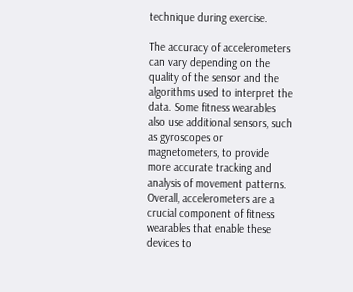technique during exercise.

The accuracy of accelerometers can vary depending on the quality of the sensor and the algorithms used to interpret the data. Some fitness wearables also use additional sensors, such as gyroscopes or magnetometers, to provide more accurate tracking and analysis of movement patterns. Overall, accelerometers are a crucial component of fitness wearables that enable these devices to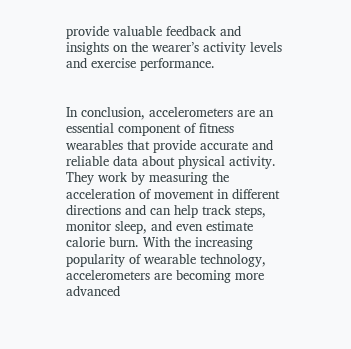provide valuable feedback and insights on the wearer’s activity levels and exercise performance.


In conclusion, accelerometers are an essential component of fitness wearables that provide accurate and reliable data about physical activity. They work by measuring the acceleration of movement in different directions and can help track steps, monitor sleep, and even estimate calorie burn. With the increasing popularity of wearable technology, accelerometers are becoming more advanced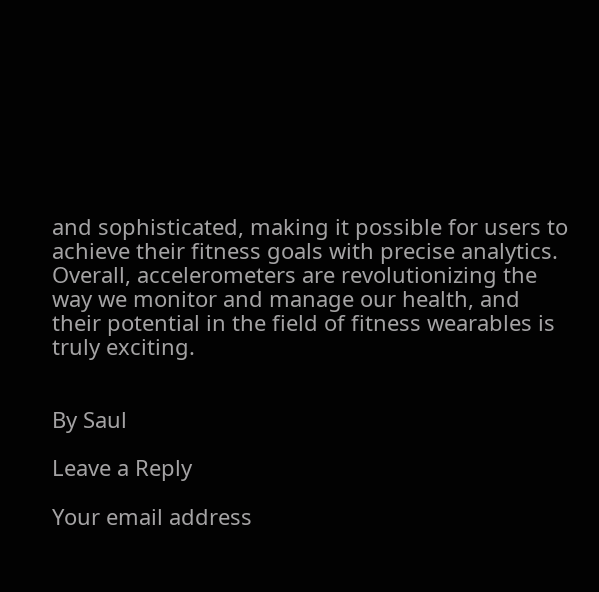and sophisticated, making it possible for users to achieve their fitness goals with precise analytics. Overall, accelerometers are revolutionizing the way we monitor and manage our health, and their potential in the field of fitness wearables is truly exciting.


By Saul

Leave a Reply

Your email address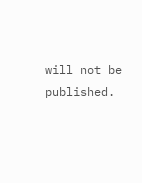will not be published.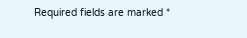Required fields are marked *